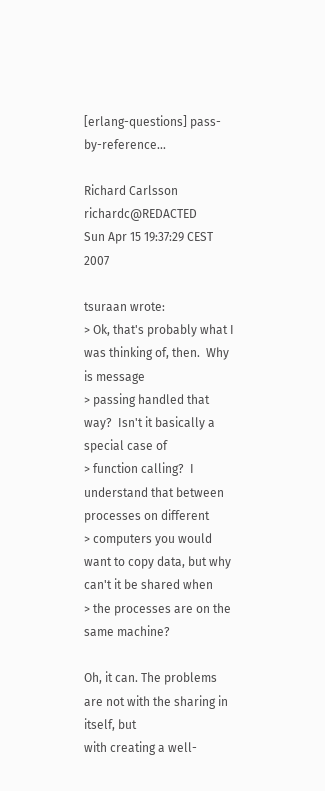[erlang-questions] pass-by-reference...

Richard Carlsson richardc@REDACTED
Sun Apr 15 19:37:29 CEST 2007

tsuraan wrote:
> Ok, that's probably what I was thinking of, then.  Why is message
> passing handled that way?  Isn't it basically a special case of
> function calling?  I understand that between processes on different
> computers you would want to copy data, but why can't it be shared when
> the processes are on the same machine?

Oh, it can. The problems are not with the sharing in itself, but
with creating a well-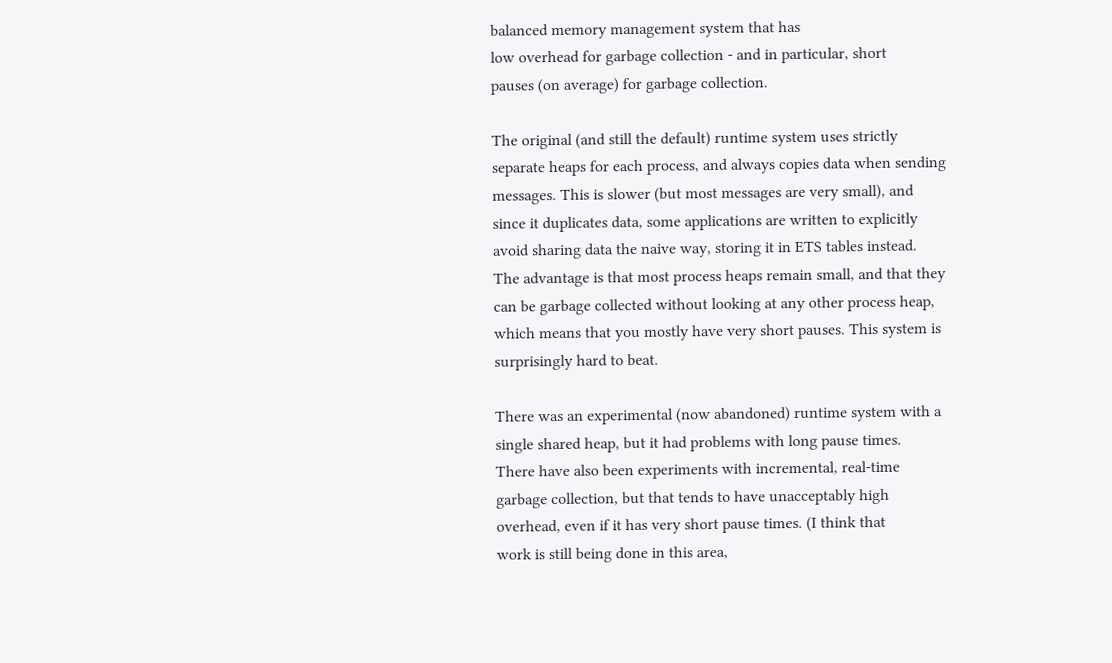balanced memory management system that has
low overhead for garbage collection - and in particular, short
pauses (on average) for garbage collection.

The original (and still the default) runtime system uses strictly
separate heaps for each process, and always copies data when sending
messages. This is slower (but most messages are very small), and
since it duplicates data, some applications are written to explicitly
avoid sharing data the naive way, storing it in ETS tables instead.
The advantage is that most process heaps remain small, and that they
can be garbage collected without looking at any other process heap,
which means that you mostly have very short pauses. This system is
surprisingly hard to beat.

There was an experimental (now abandoned) runtime system with a
single shared heap, but it had problems with long pause times.
There have also been experiments with incremental, real-time
garbage collection, but that tends to have unacceptably high
overhead, even if it has very short pause times. (I think that
work is still being done in this area,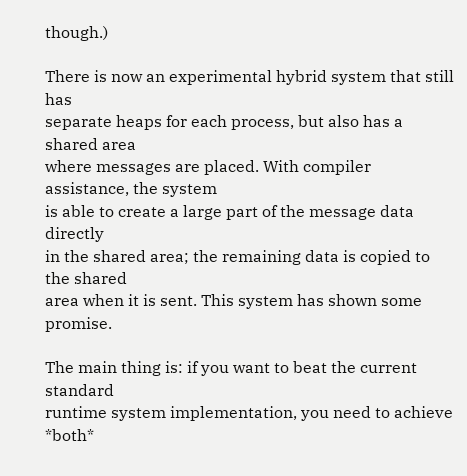though.)

There is now an experimental hybrid system that still has
separate heaps for each process, but also has a shared area
where messages are placed. With compiler assistance, the system
is able to create a large part of the message data directly
in the shared area; the remaining data is copied to the shared
area when it is sent. This system has shown some promise.

The main thing is: if you want to beat the current standard
runtime system implementation, you need to achieve *both*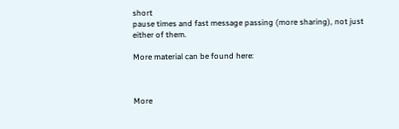short
pause times and fast message passing (more sharing), not just
either of them.

More material can be found here:



More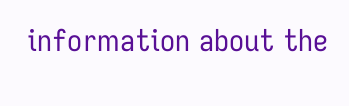information about the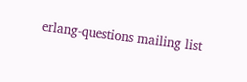erlang-questions mailing list